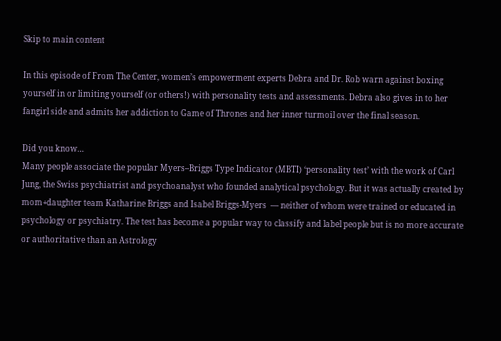Skip to main content

In this episode of From The Center, women’s empowerment experts Debra and Dr. Rob warn against boxing yourself in or limiting yourself (or others!) with personality tests and assessments. Debra also gives in to her fangirl side and admits her addiction to Game of Thrones and her inner turmoil over the final season.

Did you know…
Many people associate the popular Myers–Briggs Type Indicator (MBTI) ‘personality test’ with the work of Carl Jung, the Swiss psychiatrist and psychoanalyst who founded analytical psychology. But it was actually created by mom+daughter team Katharine Briggs and Isabel Briggs-Myers  — neither of whom were trained or educated in psychology or psychiatry. The test has become a popular way to classify and label people but is no more accurate or authoritative than an Astrology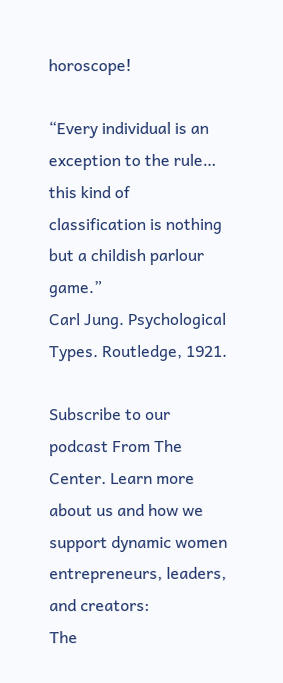horoscope!

“Every individual is an exception to the rule… this kind of classification is nothing but a childish parlour game.”
Carl Jung. Psychological Types. Routledge, 1921.

Subscribe to our podcast From The Center. Learn more about us and how we support dynamic women entrepreneurs, leaders, and creators:
The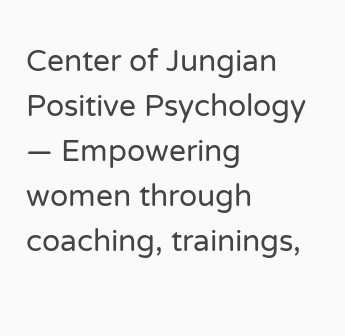Center of Jungian Positive Psychology — Empowering women through coaching, trainings,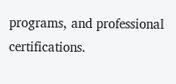programs, and professional certifications.